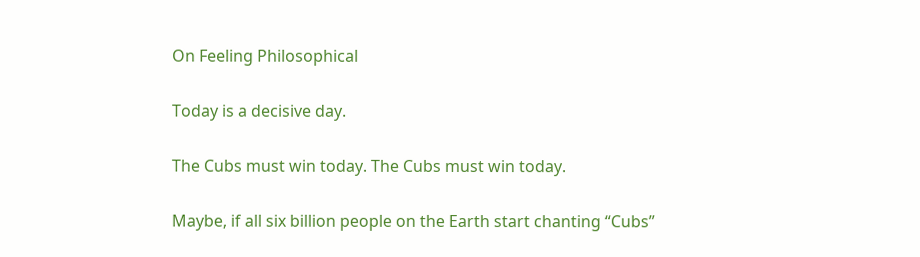On Feeling Philosophical

Today is a decisive day.

The Cubs must win today. The Cubs must win today.

Maybe, if all six billion people on the Earth start chanting “Cubs”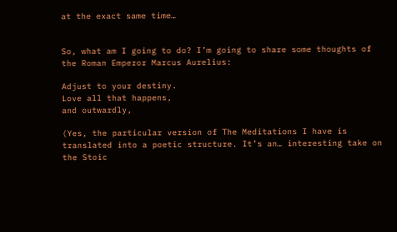at the exact same time…


So, what am I going to do? I’m going to share some thoughts of the Roman Emperor Marcus Aurelius:

Adjust to your destiny.
Love all that happens,
and outwardly,

(Yes, the particular version of The Meditations I have is translated into a poetic structure. It’s an… interesting take on the Stoic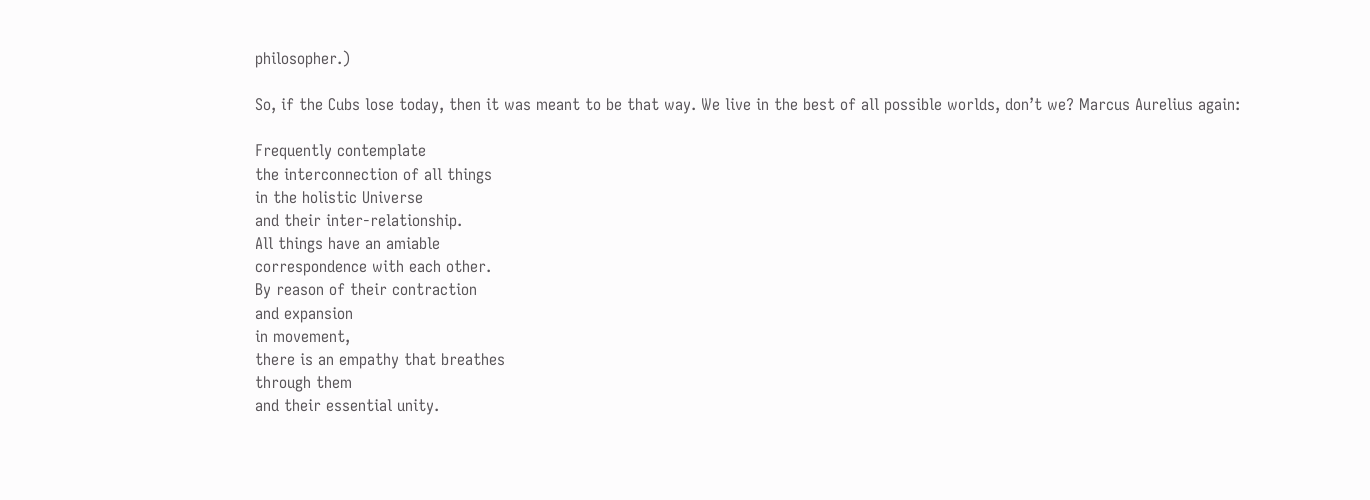philosopher.)

So, if the Cubs lose today, then it was meant to be that way. We live in the best of all possible worlds, don’t we? Marcus Aurelius again:

Frequently contemplate
the interconnection of all things
in the holistic Universe
and their inter-relationship.
All things have an amiable
correspondence with each other.
By reason of their contraction
and expansion
in movement,
there is an empathy that breathes
through them
and their essential unity.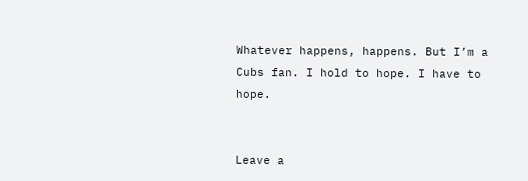Whatever happens, happens. But I’m a Cubs fan. I hold to hope. I have to hope.


Leave a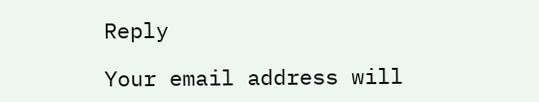Reply

Your email address will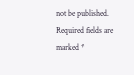not be published. Required fields are marked *